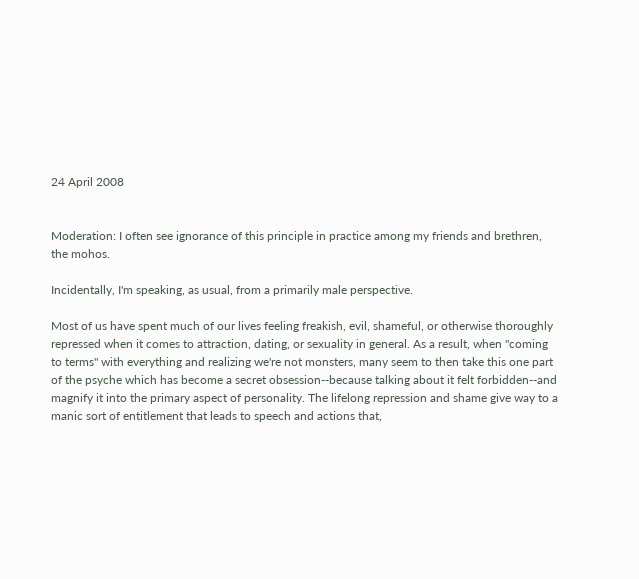24 April 2008


Moderation: I often see ignorance of this principle in practice among my friends and brethren, the mohos.

Incidentally, I'm speaking, as usual, from a primarily male perspective.

Most of us have spent much of our lives feeling freakish, evil, shameful, or otherwise thoroughly repressed when it comes to attraction, dating, or sexuality in general. As a result, when "coming to terms" with everything and realizing we're not monsters, many seem to then take this one part of the psyche which has become a secret obsession--because talking about it felt forbidden--and magnify it into the primary aspect of personality. The lifelong repression and shame give way to a manic sort of entitlement that leads to speech and actions that,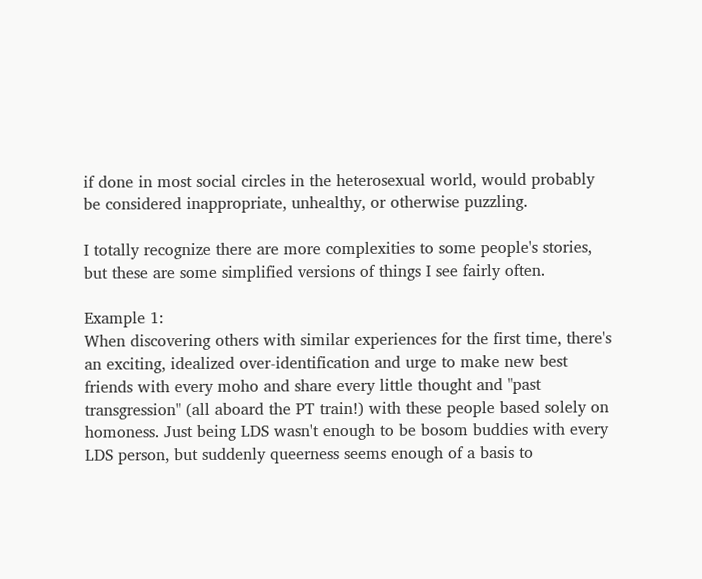if done in most social circles in the heterosexual world, would probably be considered inappropriate, unhealthy, or otherwise puzzling.

I totally recognize there are more complexities to some people's stories, but these are some simplified versions of things I see fairly often.

Example 1:
When discovering others with similar experiences for the first time, there's an exciting, idealized over-identification and urge to make new best friends with every moho and share every little thought and "past transgression" (all aboard the PT train!) with these people based solely on homoness. Just being LDS wasn't enough to be bosom buddies with every LDS person, but suddenly queerness seems enough of a basis to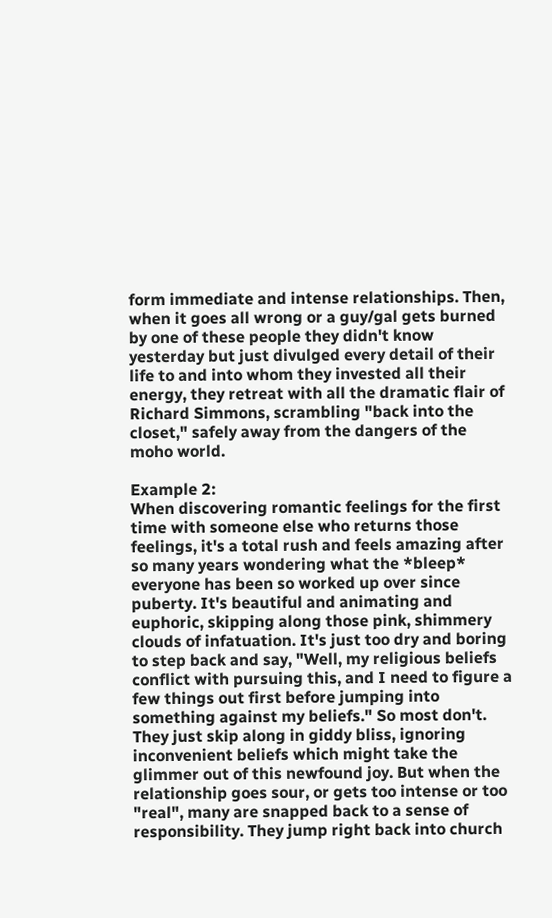form immediate and intense relationships. Then, when it goes all wrong or a guy/gal gets burned by one of these people they didn't know yesterday but just divulged every detail of their life to and into whom they invested all their energy, they retreat with all the dramatic flair of Richard Simmons, scrambling "back into the closet," safely away from the dangers of the moho world.

Example 2:
When discovering romantic feelings for the first time with someone else who returns those feelings, it's a total rush and feels amazing after so many years wondering what the *bleep* everyone has been so worked up over since puberty. It's beautiful and animating and euphoric, skipping along those pink, shimmery clouds of infatuation. It's just too dry and boring to step back and say, "Well, my religious beliefs conflict with pursuing this, and I need to figure a few things out first before jumping into something against my beliefs." So most don't. They just skip along in giddy bliss, ignoring inconvenient beliefs which might take the glimmer out of this newfound joy. But when the relationship goes sour, or gets too intense or too "real", many are snapped back to a sense of responsibility. They jump right back into church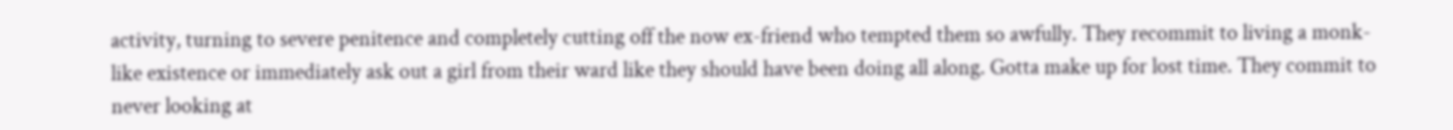activity, turning to severe penitence and completely cutting off the now ex-friend who tempted them so awfully. They recommit to living a monk-like existence or immediately ask out a girl from their ward like they should have been doing all along. Gotta make up for lost time. They commit to never looking at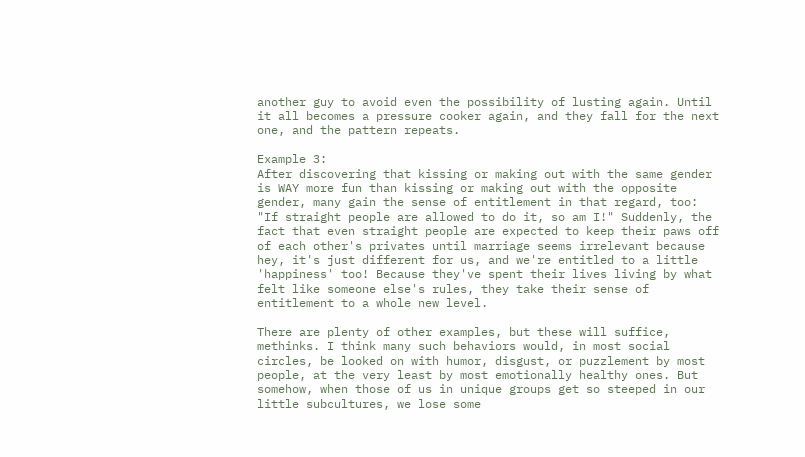another guy to avoid even the possibility of lusting again. Until it all becomes a pressure cooker again, and they fall for the next one, and the pattern repeats.

Example 3:
After discovering that kissing or making out with the same gender is WAY more fun than kissing or making out with the opposite gender, many gain the sense of entitlement in that regard, too: "If straight people are allowed to do it, so am I!" Suddenly, the fact that even straight people are expected to keep their paws off of each other's privates until marriage seems irrelevant because hey, it's just different for us, and we're entitled to a little 'happiness' too! Because they've spent their lives living by what felt like someone else's rules, they take their sense of entitlement to a whole new level.

There are plenty of other examples, but these will suffice, methinks. I think many such behaviors would, in most social circles, be looked on with humor, disgust, or puzzlement by most people, at the very least by most emotionally healthy ones. But somehow, when those of us in unique groups get so steeped in our little subcultures, we lose some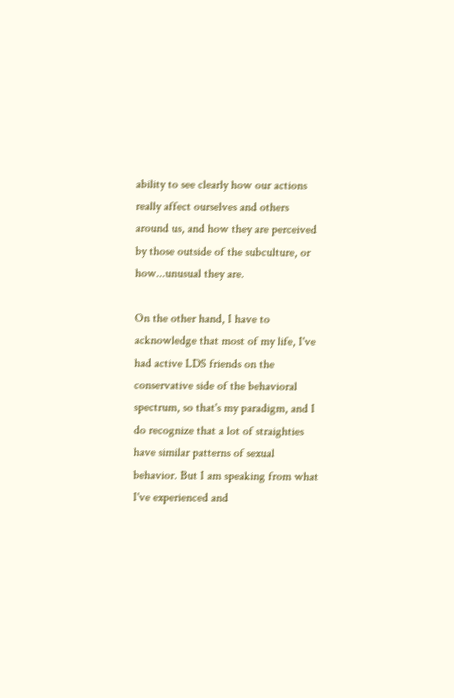ability to see clearly how our actions really affect ourselves and others around us, and how they are perceived by those outside of the subculture, or how...unusual they are.

On the other hand, I have to acknowledge that most of my life, I've had active LDS friends on the conservative side of the behavioral spectrum, so that's my paradigm, and I do recognize that a lot of straighties have similar patterns of sexual behavior. But I am speaking from what I've experienced and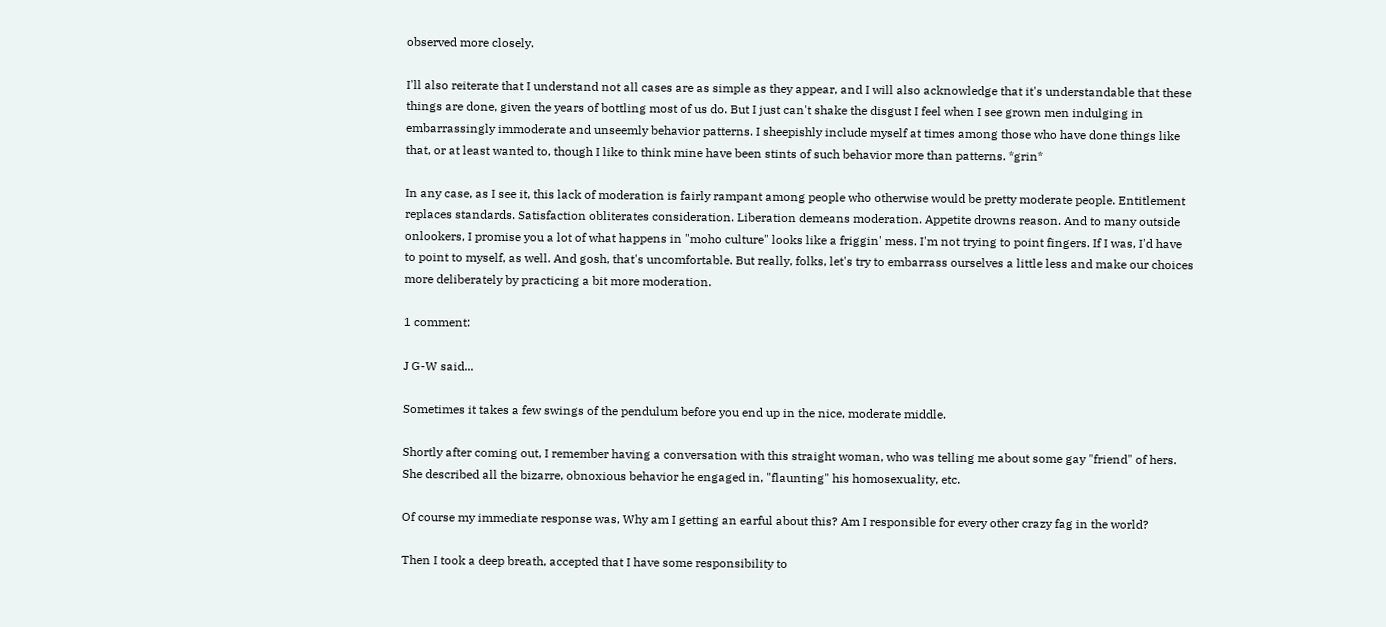observed more closely.

I'll also reiterate that I understand not all cases are as simple as they appear, and I will also acknowledge that it's understandable that these things are done, given the years of bottling most of us do. But I just can't shake the disgust I feel when I see grown men indulging in embarrassingly immoderate and unseemly behavior patterns. I sheepishly include myself at times among those who have done things like that, or at least wanted to, though I like to think mine have been stints of such behavior more than patterns. *grin*

In any case, as I see it, this lack of moderation is fairly rampant among people who otherwise would be pretty moderate people. Entitlement replaces standards. Satisfaction obliterates consideration. Liberation demeans moderation. Appetite drowns reason. And to many outside onlookers, I promise you a lot of what happens in "moho culture" looks like a friggin' mess. I'm not trying to point fingers. If I was, I'd have to point to myself, as well. And gosh, that's uncomfortable. But really, folks, let's try to embarrass ourselves a little less and make our choices more deliberately by practicing a bit more moderation.

1 comment:

J G-W said...

Sometimes it takes a few swings of the pendulum before you end up in the nice, moderate middle.

Shortly after coming out, I remember having a conversation with this straight woman, who was telling me about some gay "friend" of hers. She described all the bizarre, obnoxious behavior he engaged in, "flaunting" his homosexuality, etc.

Of course my immediate response was, Why am I getting an earful about this? Am I responsible for every other crazy fag in the world?

Then I took a deep breath, accepted that I have some responsibility to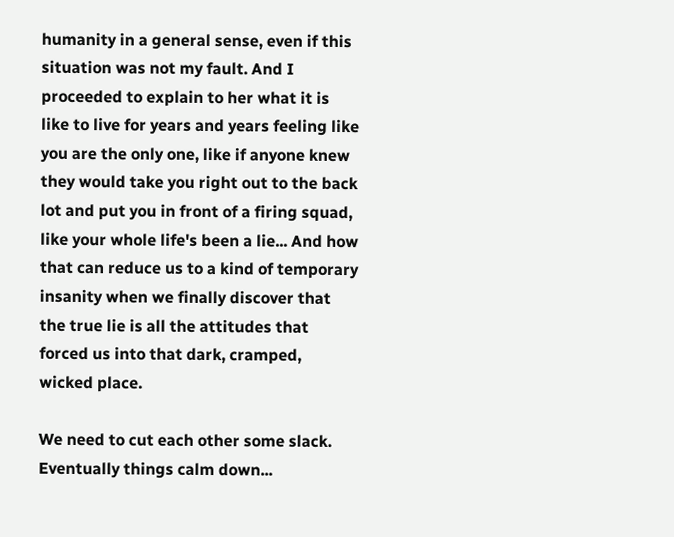humanity in a general sense, even if this situation was not my fault. And I proceeded to explain to her what it is like to live for years and years feeling like you are the only one, like if anyone knew they would take you right out to the back lot and put you in front of a firing squad, like your whole life's been a lie... And how that can reduce us to a kind of temporary insanity when we finally discover that the true lie is all the attitudes that forced us into that dark, cramped, wicked place.

We need to cut each other some slack. Eventually things calm down...